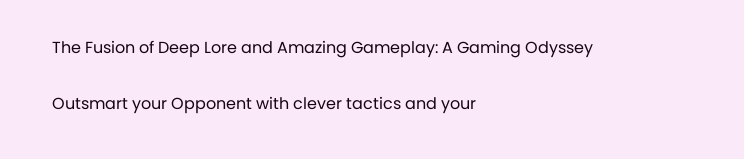The Fusion of Deep Lore and Amazing Gameplay: A Gaming Odyssey

Outsmart your Opponent with clever tactics and your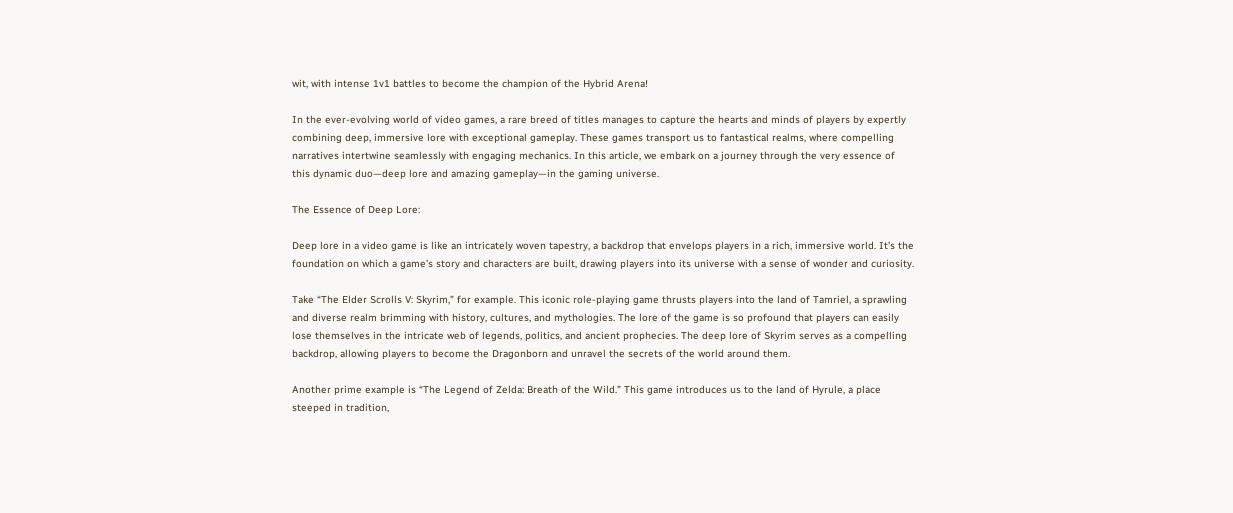wit, with intense 1v1 battles to become the champion of the Hybrid Arena!

In the ever-evolving world of video games, a rare breed of titles manages to capture the hearts and minds of players by expertly combining deep, immersive lore with exceptional gameplay. These games transport us to fantastical realms, where compelling narratives intertwine seamlessly with engaging mechanics. In this article, we embark on a journey through the very essence of this dynamic duo—deep lore and amazing gameplay—in the gaming universe.

The Essence of Deep Lore:

Deep lore in a video game is like an intricately woven tapestry, a backdrop that envelops players in a rich, immersive world. It’s the foundation on which a game’s story and characters are built, drawing players into its universe with a sense of wonder and curiosity.

Take “The Elder Scrolls V: Skyrim,” for example. This iconic role-playing game thrusts players into the land of Tamriel, a sprawling and diverse realm brimming with history, cultures, and mythologies. The lore of the game is so profound that players can easily lose themselves in the intricate web of legends, politics, and ancient prophecies. The deep lore of Skyrim serves as a compelling backdrop, allowing players to become the Dragonborn and unravel the secrets of the world around them.

Another prime example is “The Legend of Zelda: Breath of the Wild.” This game introduces us to the land of Hyrule, a place steeped in tradition,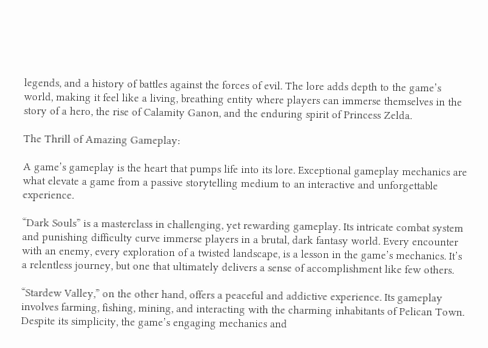legends, and a history of battles against the forces of evil. The lore adds depth to the game’s world, making it feel like a living, breathing entity where players can immerse themselves in the story of a hero, the rise of Calamity Ganon, and the enduring spirit of Princess Zelda.

The Thrill of Amazing Gameplay:

A game’s gameplay is the heart that pumps life into its lore. Exceptional gameplay mechanics are what elevate a game from a passive storytelling medium to an interactive and unforgettable experience.

“Dark Souls” is a masterclass in challenging, yet rewarding gameplay. Its intricate combat system and punishing difficulty curve immerse players in a brutal, dark fantasy world. Every encounter with an enemy, every exploration of a twisted landscape, is a lesson in the game’s mechanics. It’s a relentless journey, but one that ultimately delivers a sense of accomplishment like few others.

“Stardew Valley,” on the other hand, offers a peaceful and addictive experience. Its gameplay involves farming, fishing, mining, and interacting with the charming inhabitants of Pelican Town. Despite its simplicity, the game’s engaging mechanics and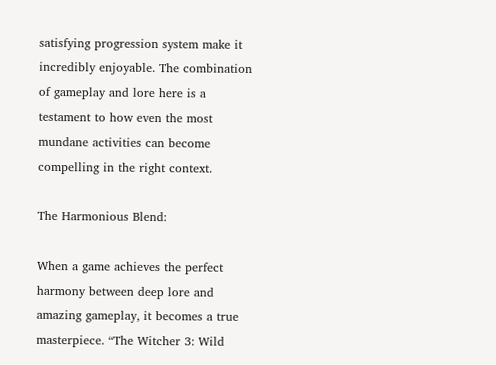satisfying progression system make it incredibly enjoyable. The combination of gameplay and lore here is a testament to how even the most mundane activities can become compelling in the right context.

The Harmonious Blend:

When a game achieves the perfect harmony between deep lore and amazing gameplay, it becomes a true masterpiece. “The Witcher 3: Wild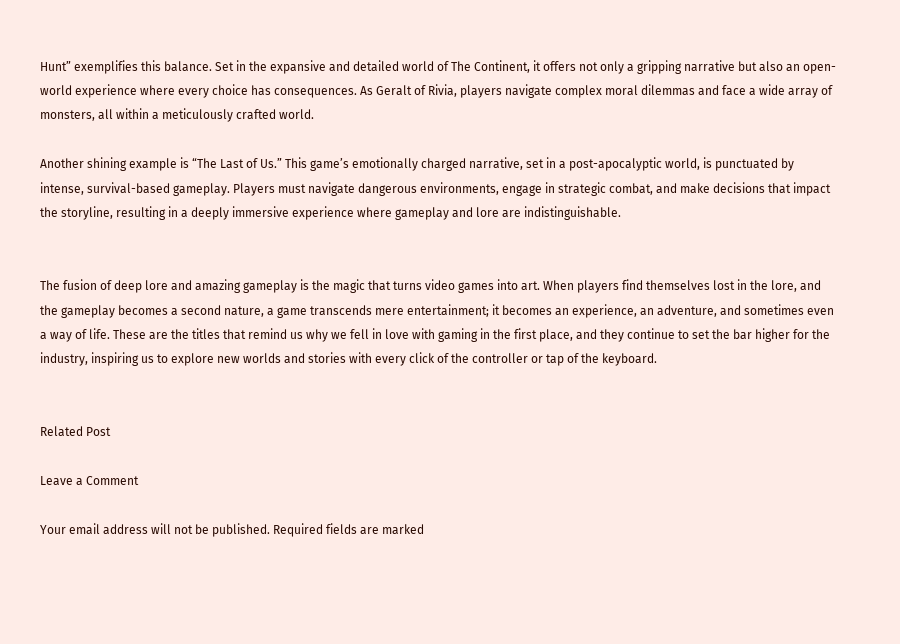Hunt” exemplifies this balance. Set in the expansive and detailed world of The Continent, it offers not only a gripping narrative but also an open-world experience where every choice has consequences. As Geralt of Rivia, players navigate complex moral dilemmas and face a wide array of monsters, all within a meticulously crafted world.

Another shining example is “The Last of Us.” This game’s emotionally charged narrative, set in a post-apocalyptic world, is punctuated by intense, survival-based gameplay. Players must navigate dangerous environments, engage in strategic combat, and make decisions that impact the storyline, resulting in a deeply immersive experience where gameplay and lore are indistinguishable.


The fusion of deep lore and amazing gameplay is the magic that turns video games into art. When players find themselves lost in the lore, and the gameplay becomes a second nature, a game transcends mere entertainment; it becomes an experience, an adventure, and sometimes even a way of life. These are the titles that remind us why we fell in love with gaming in the first place, and they continue to set the bar higher for the industry, inspiring us to explore new worlds and stories with every click of the controller or tap of the keyboard.


Related Post

Leave a Comment

Your email address will not be published. Required fields are marked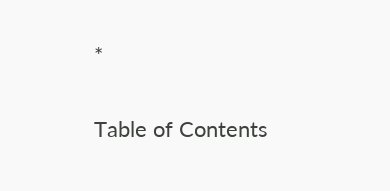*

Table of Contents